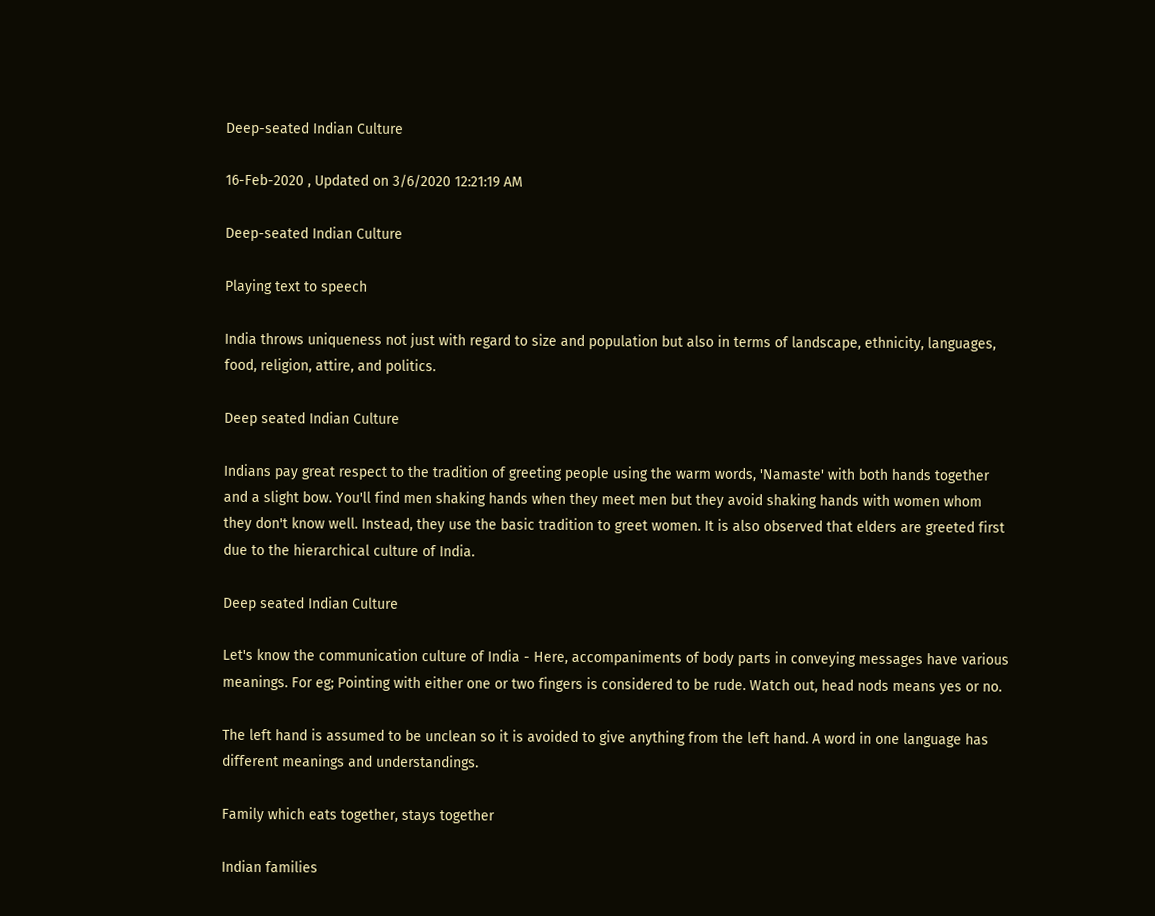Deep-seated Indian Culture

16-Feb-2020 , Updated on 3/6/2020 12:21:19 AM

Deep-seated Indian Culture

Playing text to speech

India throws uniqueness not just with regard to size and population but also in terms of landscape, ethnicity, languages, food, religion, attire, and politics.

Deep seated Indian Culture

Indians pay great respect to the tradition of greeting people using the warm words, 'Namaste' with both hands together and a slight bow. You'll find men shaking hands when they meet men but they avoid shaking hands with women whom they don't know well. Instead, they use the basic tradition to greet women. It is also observed that elders are greeted first due to the hierarchical culture of India.

Deep seated Indian Culture

Let's know the communication culture of India - Here, accompaniments of body parts in conveying messages have various meanings. For eg; Pointing with either one or two fingers is considered to be rude. Watch out, head nods means yes or no.

The left hand is assumed to be unclean so it is avoided to give anything from the left hand. A word in one language has different meanings and understandings.

Family which eats together, stays together

Indian families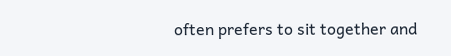often prefers to sit together and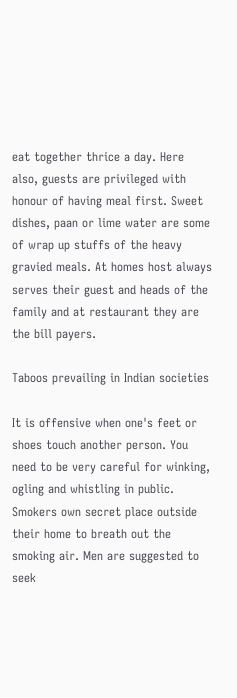eat together thrice a day. Here also, guests are privileged with honour of having meal first. Sweet dishes, paan or lime water are some of wrap up stuffs of the heavy gravied meals. At homes host always serves their guest and heads of the family and at restaurant they are the bill payers.

Taboos prevailing in Indian societies

It is offensive when one's feet or shoes touch another person. You need to be very careful for winking, ogling and whistling in public. Smokers own secret place outside their home to breath out the smoking air. Men are suggested to seek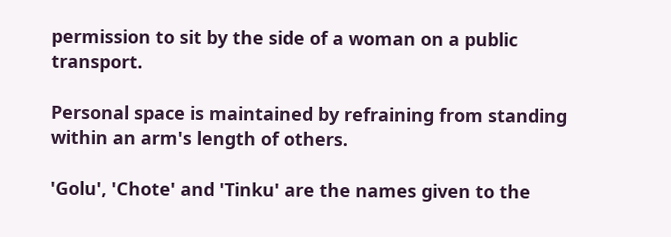permission to sit by the side of a woman on a public transport.

Personal space is maintained by refraining from standing within an arm's length of others.

'Golu', 'Chote' and 'Tinku' are the names given to the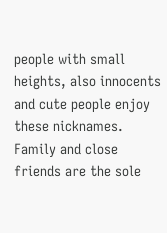people with small heights, also innocents and cute people enjoy these nicknames. Family and close friends are the sole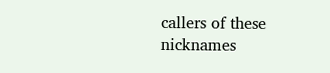callers of these nicknames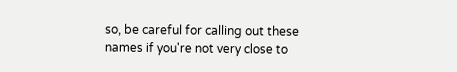so, be careful for calling out these names if you're not very close to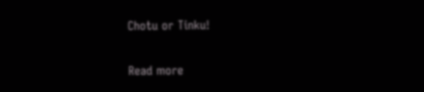Chotu or Tinku!

Read more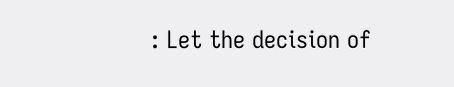: Let the decision of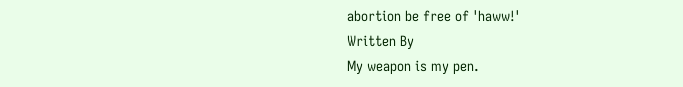abortion be free of 'haww!'
Written By
My weapon is my pen.